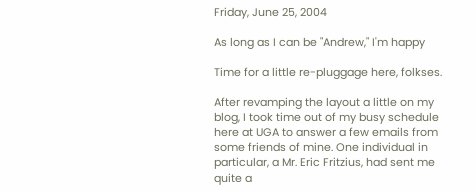Friday, June 25, 2004

As long as I can be "Andrew," I'm happy

Time for a little re-pluggage here, folkses.

After revamping the layout a little on my blog, I took time out of my busy schedule here at UGA to answer a few emails from some friends of mine. One individual in particular, a Mr. Eric Fritzius, had sent me quite a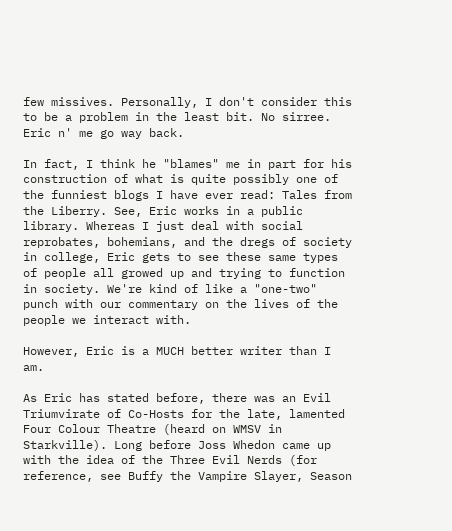few missives. Personally, I don't consider this to be a problem in the least bit. No sirree. Eric n' me go way back.

In fact, I think he "blames" me in part for his construction of what is quite possibly one of the funniest blogs I have ever read: Tales from the Liberry. See, Eric works in a public library. Whereas I just deal with social reprobates, bohemians, and the dregs of society in college, Eric gets to see these same types of people all growed up and trying to function in society. We're kind of like a "one-two" punch with our commentary on the lives of the people we interact with.

However, Eric is a MUCH better writer than I am.

As Eric has stated before, there was an Evil Triumvirate of Co-Hosts for the late, lamented Four Colour Theatre (heard on WMSV in Starkville). Long before Joss Whedon came up with the idea of the Three Evil Nerds (for reference, see Buffy the Vampire Slayer, Season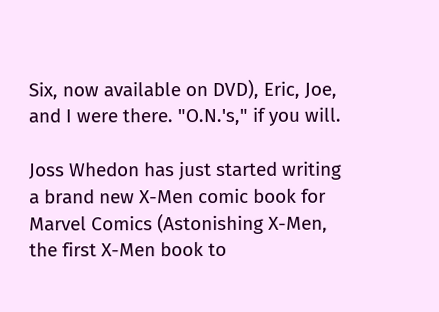Six, now available on DVD), Eric, Joe, and I were there. "O.N.'s," if you will.

Joss Whedon has just started writing a brand new X-Men comic book for Marvel Comics (Astonishing X-Men, the first X-Men book to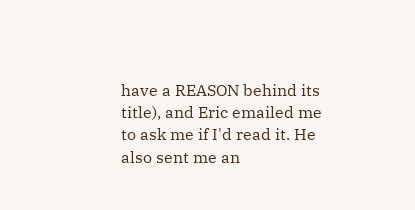have a REASON behind its title), and Eric emailed me to ask me if I'd read it. He also sent me an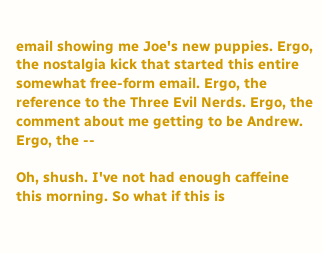email showing me Joe's new puppies. Ergo, the nostalgia kick that started this entire somewhat free-form email. Ergo, the reference to the Three Evil Nerds. Ergo, the comment about me getting to be Andrew. Ergo, the --

Oh, shush. I've not had enough caffeine this morning. So what if this is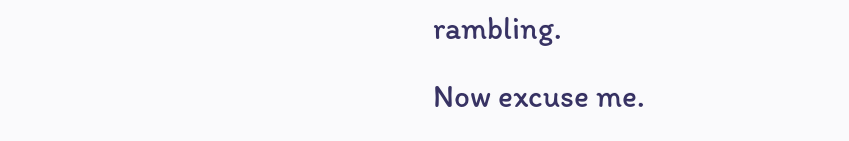rambling.

Now excuse me.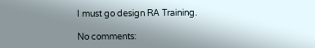I must go design RA Training.

No comments: